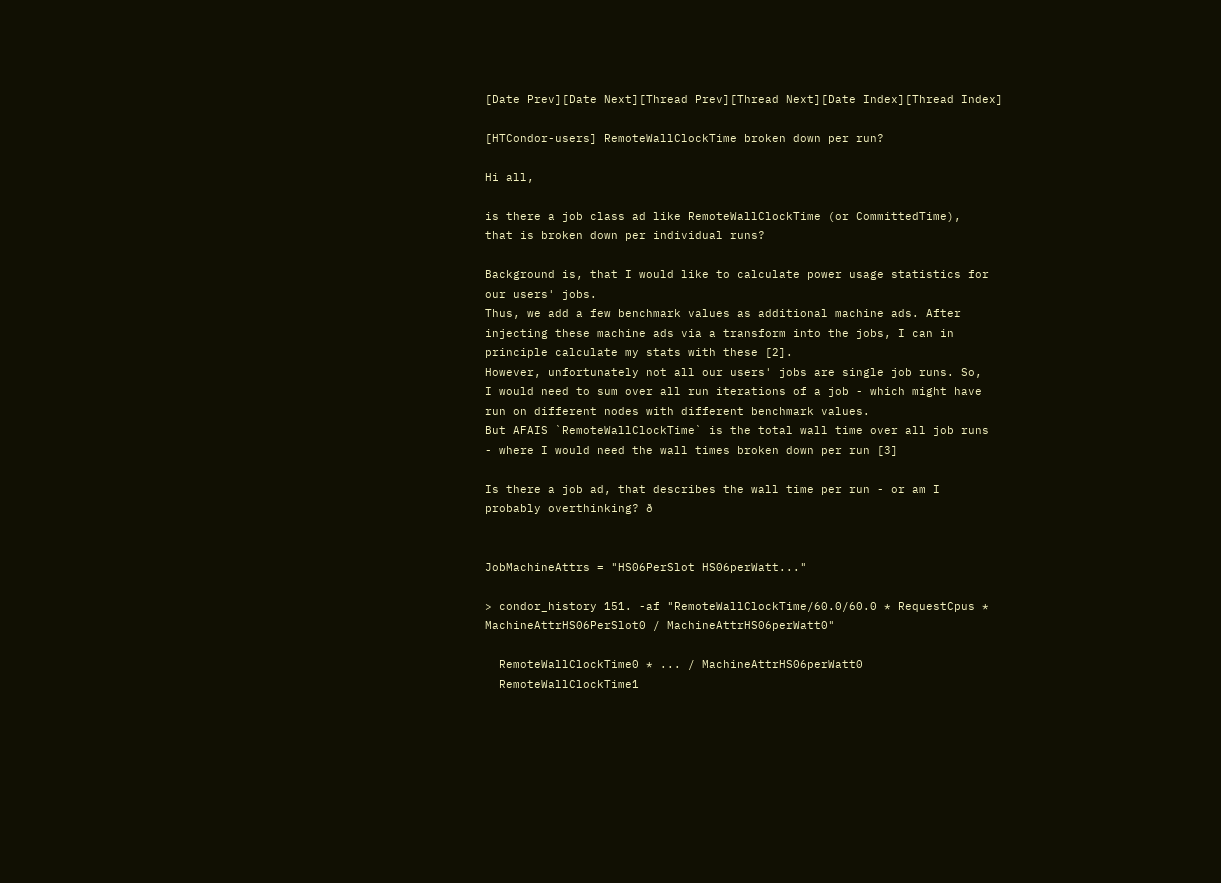[Date Prev][Date Next][Thread Prev][Thread Next][Date Index][Thread Index]

[HTCondor-users] RemoteWallClockTime broken down per run?

Hi all,

is there a job class ad like RemoteWallClockTime (or CommittedTime),
that is broken down per individual runs?

Background is, that I would like to calculate power usage statistics for
our users' jobs.
Thus, we add a few benchmark values as additional machine ads. After
injecting these machine ads via a transform into the jobs, I can in
principle calculate my stats with these [2].
However, unfortunately not all our users' jobs are single job runs. So,
I would need to sum over all run iterations of a job - which might have
run on different nodes with different benchmark values.
But AFAIS `RemoteWallClockTime` is the total wall time over all job runs
- where I would need the wall times broken down per run [3]

Is there a job ad, that describes the wall time per run - or am I
probably overthinking? ð


JobMachineAttrs = "HS06PerSlot HS06perWatt..."

> condor_history 151. -af "RemoteWallClockTime/60.0/60.0 * RequestCpus *
MachineAttrHS06PerSlot0 / MachineAttrHS06perWatt0"

  RemoteWallClockTime0 * ... / MachineAttrHS06perWatt0
  RemoteWallClockTime1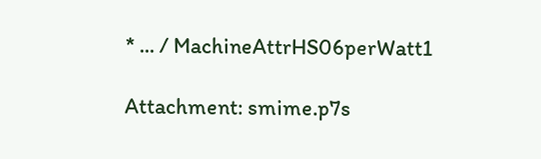* ... / MachineAttrHS06perWatt1

Attachment: smime.p7s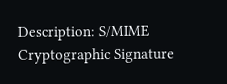Description: S/MIME Cryptographic Signature